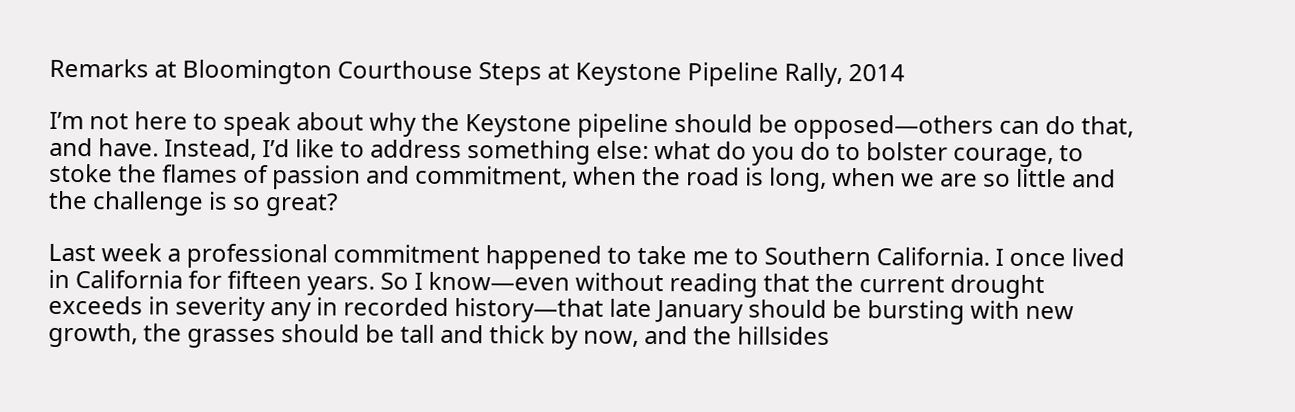Remarks at Bloomington Courthouse Steps at Keystone Pipeline Rally, 2014

I’m not here to speak about why the Keystone pipeline should be opposed—others can do that, and have. Instead, I’d like to address something else: what do you do to bolster courage, to stoke the flames of passion and commitment, when the road is long, when we are so little and the challenge is so great?

Last week a professional commitment happened to take me to Southern California. I once lived in California for fifteen years. So I know—even without reading that the current drought exceeds in severity any in recorded history—that late January should be bursting with new growth, the grasses should be tall and thick by now, and the hillsides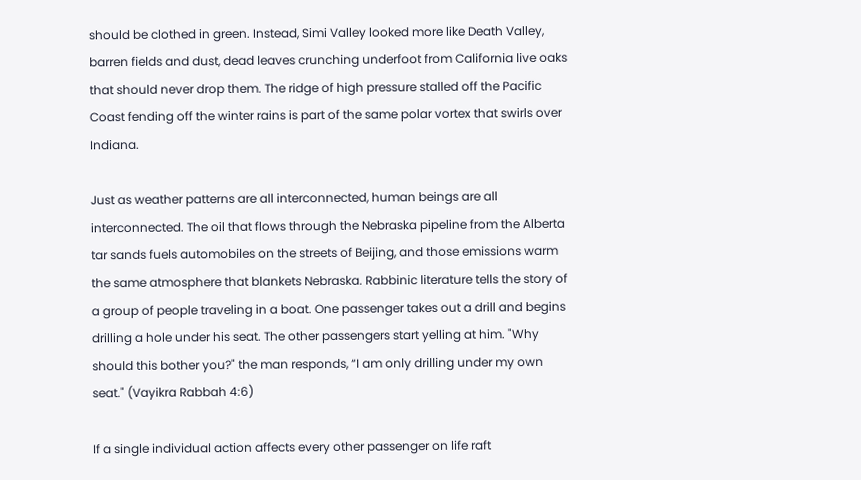should be clothed in green. Instead, Simi Valley looked more like Death Valley, barren fields and dust, dead leaves crunching underfoot from California live oaks that should never drop them. The ridge of high pressure stalled off the Pacific Coast fending off the winter rains is part of the same polar vortex that swirls over Indiana.

Just as weather patterns are all interconnected, human beings are all interconnected. The oil that flows through the Nebraska pipeline from the Alberta tar sands fuels automobiles on the streets of Beijing, and those emissions warm the same atmosphere that blankets Nebraska. Rabbinic literature tells the story of a group of people traveling in a boat. One passenger takes out a drill and begins drilling a hole under his seat. The other passengers start yelling at him. "Why should this bother you?" the man responds, “I am only drilling under my own seat." (Vayikra Rabbah 4:6)

If a single individual action affects every other passenger on life raft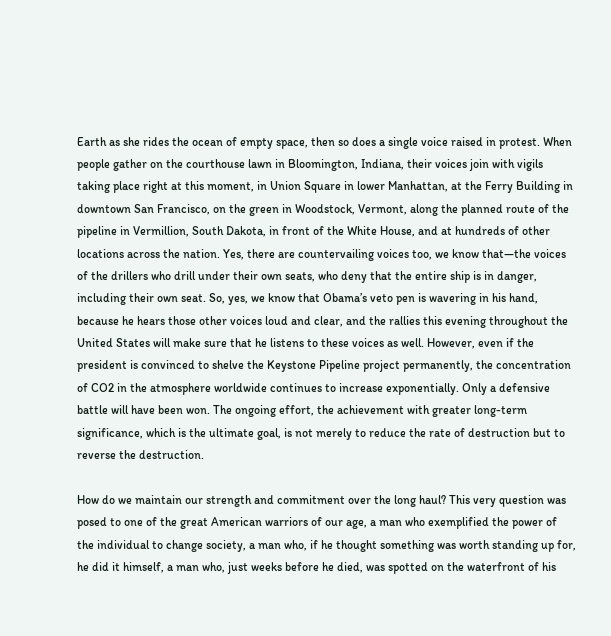Earth as she rides the ocean of empty space, then so does a single voice raised in protest. When people gather on the courthouse lawn in Bloomington, Indiana, their voices join with vigils taking place right at this moment, in Union Square in lower Manhattan, at the Ferry Building in downtown San Francisco, on the green in Woodstock, Vermont, along the planned route of the pipeline in Vermillion, South Dakota, in front of the White House, and at hundreds of other locations across the nation. Yes, there are countervailing voices too, we know that—the voices of the drillers who drill under their own seats, who deny that the entire ship is in danger, including their own seat. So, yes, we know that Obama’s veto pen is wavering in his hand, because he hears those other voices loud and clear, and the rallies this evening throughout the United States will make sure that he listens to these voices as well. However, even if the president is convinced to shelve the Keystone Pipeline project permanently, the concentration of CO2 in the atmosphere worldwide continues to increase exponentially. Only a defensive battle will have been won. The ongoing effort, the achievement with greater long-term significance, which is the ultimate goal, is not merely to reduce the rate of destruction but to reverse the destruction.

How do we maintain our strength and commitment over the long haul? This very question was posed to one of the great American warriors of our age, a man who exemplified the power of the individual to change society, a man who, if he thought something was worth standing up for, he did it himself, a man who, just weeks before he died, was spotted on the waterfront of his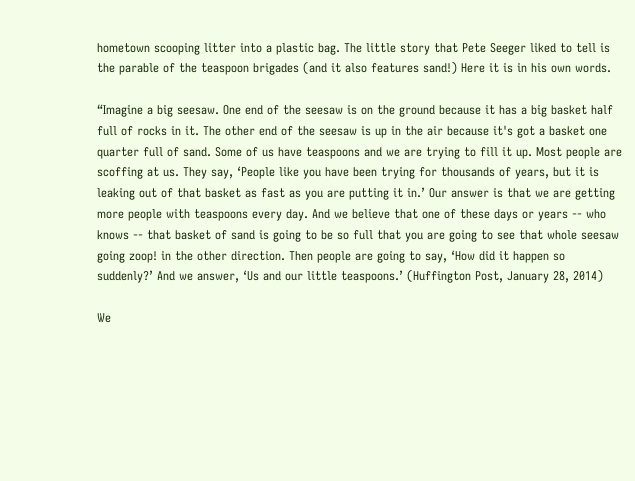hometown scooping litter into a plastic bag. The little story that Pete Seeger liked to tell is the parable of the teaspoon brigades (and it also features sand!) Here it is in his own words.

“Imagine a big seesaw. One end of the seesaw is on the ground because it has a big basket half full of rocks in it. The other end of the seesaw is up in the air because it's got a basket one quarter full of sand. Some of us have teaspoons and we are trying to fill it up. Most people are scoffing at us. They say, ‘People like you have been trying for thousands of years, but it is leaking out of that basket as fast as you are putting it in.’ Our answer is that we are getting more people with teaspoons every day. And we believe that one of these days or years -- who knows -- that basket of sand is going to be so full that you are going to see that whole seesaw going zoop! in the other direction. Then people are going to say, ‘How did it happen so suddenly?’ And we answer, ‘Us and our little teaspoons.’ (Huffington Post, January 28, 2014)

We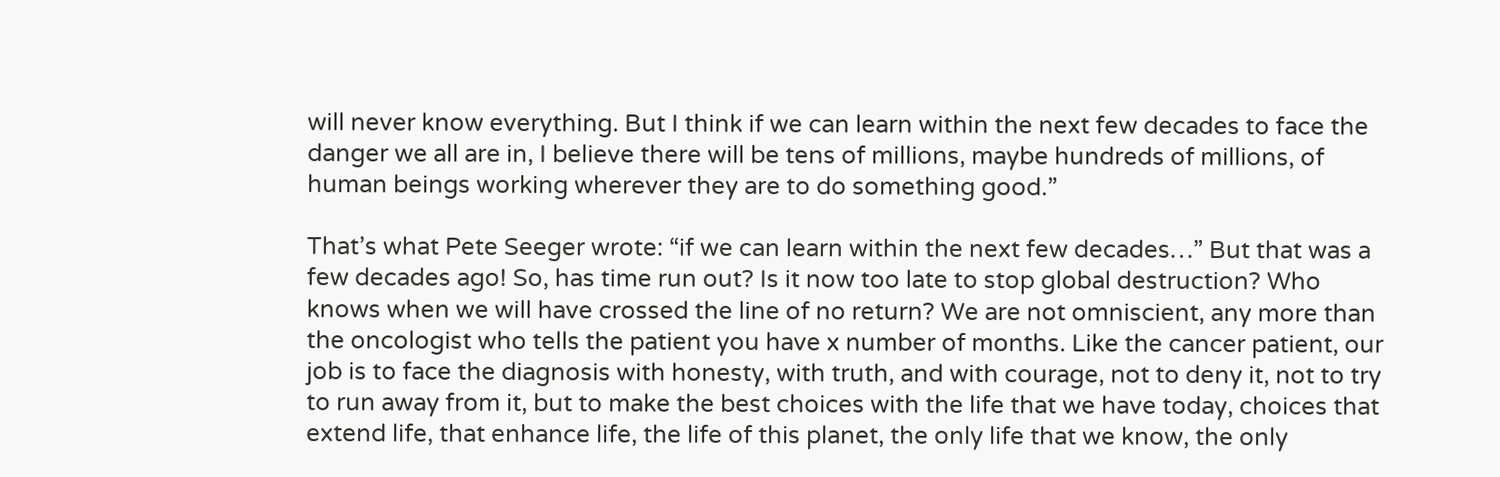will never know everything. But I think if we can learn within the next few decades to face the danger we all are in, I believe there will be tens of millions, maybe hundreds of millions, of human beings working wherever they are to do something good.”

That’s what Pete Seeger wrote: “if we can learn within the next few decades…” But that was a few decades ago! So, has time run out? Is it now too late to stop global destruction? Who knows when we will have crossed the line of no return? We are not omniscient, any more than the oncologist who tells the patient you have x number of months. Like the cancer patient, our job is to face the diagnosis with honesty, with truth, and with courage, not to deny it, not to try to run away from it, but to make the best choices with the life that we have today, choices that extend life, that enhance life, the life of this planet, the only life that we know, the only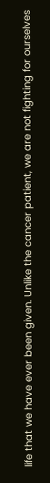life that we have ever been given. Unlike the cancer patient, we are not fighting for ourselves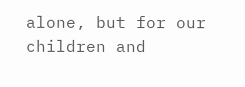alone, but for our children and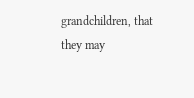grandchildren, that they may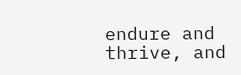endure and thrive, and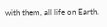with them, all life on Earth.